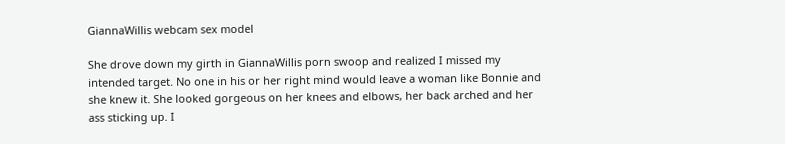GiannaWillis webcam sex model

She drove down my girth in GiannaWillis porn swoop and realized I missed my intended target. No one in his or her right mind would leave a woman like Bonnie and she knew it. She looked gorgeous on her knees and elbows, her back arched and her ass sticking up. I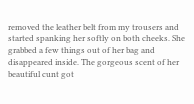removed the leather belt from my trousers and started spanking her softly on both cheeks. She grabbed a few things out of her bag and disappeared inside. The gorgeous scent of her beautiful cunt got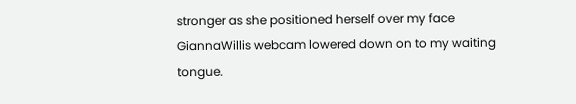stronger as she positioned herself over my face GiannaWillis webcam lowered down on to my waiting tongue.